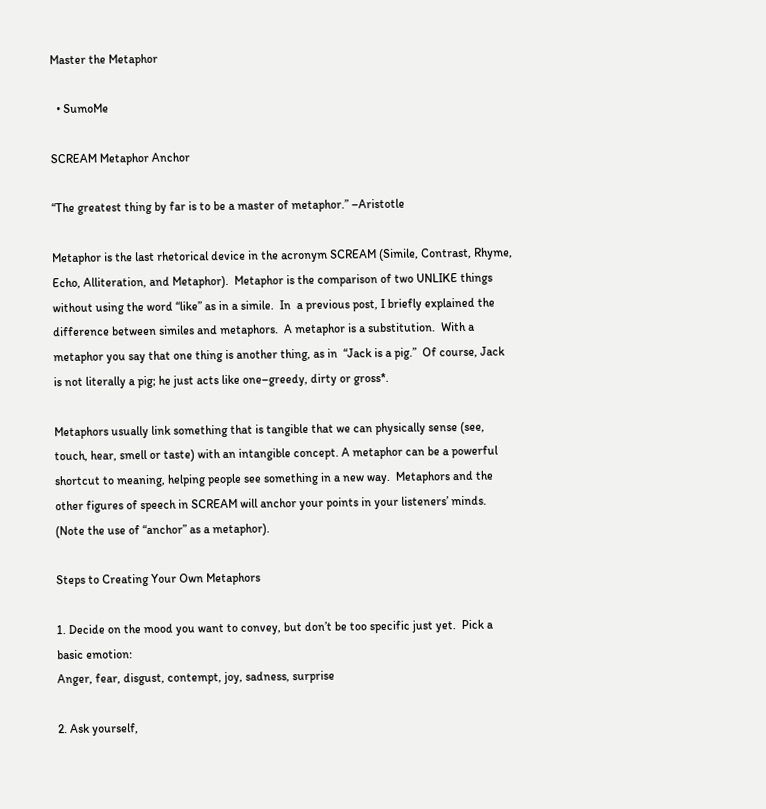Master the Metaphor

  • SumoMe

SCREAM Metaphor Anchor

“The greatest thing by far is to be a master of metaphor.” –Aristotle

Metaphor is the last rhetorical device in the acronym SCREAM (Simile, Contrast, Rhyme, Echo, Alliteration, and Metaphor).  Metaphor is the comparison of two UNLIKE things without using the word “like” as in a simile.  In  a previous post, I briefly explained the difference between similes and metaphors.  A metaphor is a substitution.  With a metaphor you say that one thing is another thing, as in  “Jack is a pig.”  Of course, Jack is not literally a pig; he just acts like one–greedy, dirty or gross*.

Metaphors usually link something that is tangible that we can physically sense (see, touch, hear, smell or taste) with an intangible concept. A metaphor can be a powerful shortcut to meaning, helping people see something in a new way.  Metaphors and the other figures of speech in SCREAM will anchor your points in your listeners’ minds.  (Note the use of “anchor” as a metaphor).

Steps to Creating Your Own Metaphors

1. Decide on the mood you want to convey, but don’t be too specific just yet.  Pick a basic emotion:
Anger, fear, disgust, contempt, joy, sadness, surprise

2. Ask yourself,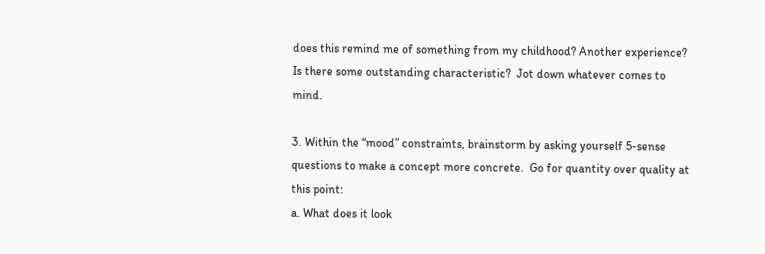does this remind me of something from my childhood? Another experience? Is there some outstanding characteristic?  Jot down whatever comes to mind.

3. Within the “mood” constraints, brainstorm by asking yourself 5-sense questions to make a concept more concrete.  Go for quantity over quality at this point:
a. What does it look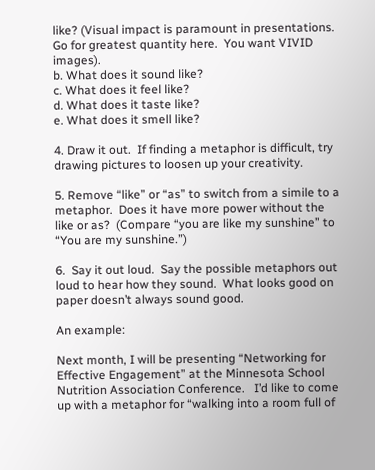like? (Visual impact is paramount in presentations.  Go for greatest quantity here.  You want VIVID images).
b. What does it sound like?
c. What does it feel like?
d. What does it taste like?
e. What does it smell like?

4. Draw it out.  If finding a metaphor is difficult, try drawing pictures to loosen up your creativity.

5. Remove “like” or “as” to switch from a simile to a metaphor.  Does it have more power without the like or as?  (Compare “you are like my sunshine” to “You are my sunshine.”)

6.  Say it out loud.  Say the possible metaphors out loud to hear how they sound.  What looks good on paper doesn’t always sound good.

An example:

Next month, I will be presenting “Networking for Effective Engagement” at the Minnesota School Nutrition Association Conference.   I’d like to come up with a metaphor for “walking into a room full of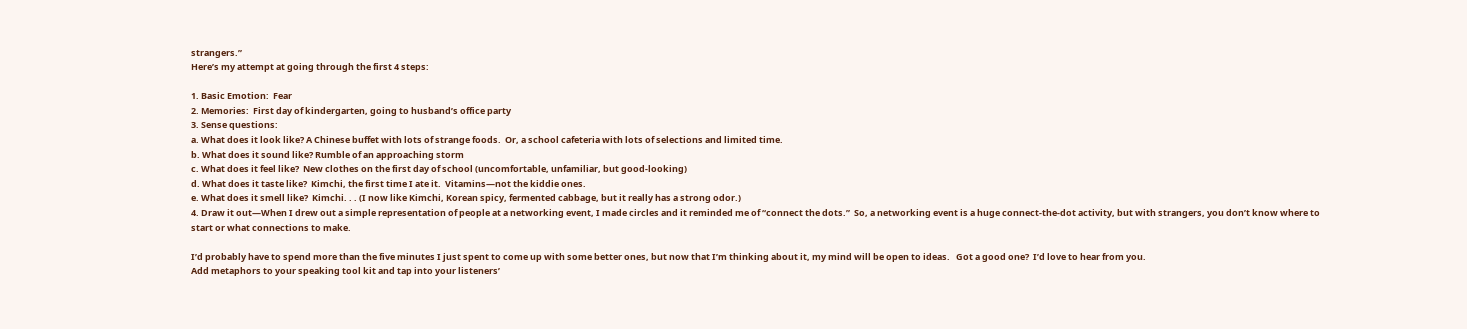strangers.”
Here’s my attempt at going through the first 4 steps:

1. Basic Emotion:  Fear
2. Memories:  First day of kindergarten, going to husband’s office party
3. Sense questions:
a. What does it look like? A Chinese buffet with lots of strange foods.  Or, a school cafeteria with lots of selections and limited time.
b. What does it sound like? Rumble of an approaching storm
c. What does it feel like?  New clothes on the first day of school (uncomfortable, unfamiliar, but good-looking)
d. What does it taste like?  Kimchi, the first time I ate it.  Vitamins—not the kiddie ones.
e. What does it smell like?  Kimchi. . . (I now like Kimchi, Korean spicy, fermented cabbage, but it really has a strong odor.)
4. Draw it out—When I drew out a simple representation of people at a networking event, I made circles and it reminded me of “connect the dots.”  So, a networking event is a huge connect-the-dot activity, but with strangers, you don’t know where to start or what connections to make.

I’d probably have to spend more than the five minutes I just spent to come up with some better ones, but now that I’m thinking about it, my mind will be open to ideas.   Got a good one?  I’d love to hear from you.
Add metaphors to your speaking tool kit and tap into your listeners’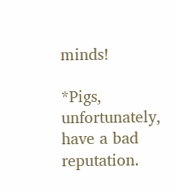minds!

*Pigs, unfortunately, have a bad reputation.